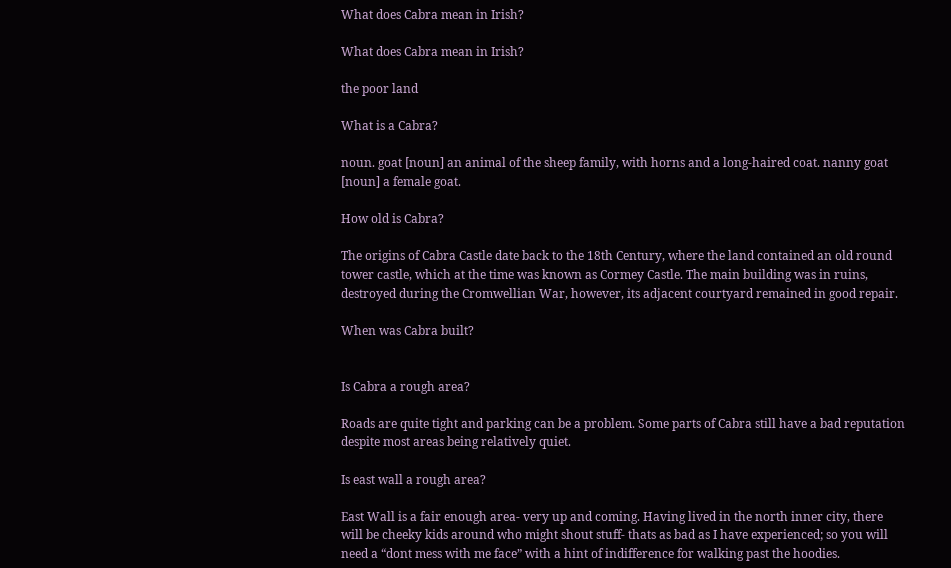What does Cabra mean in Irish?

What does Cabra mean in Irish?

the poor land

What is a Cabra?

noun. goat [noun] an animal of the sheep family, with horns and a long-haired coat. nanny goat [noun] a female goat.

How old is Cabra?

The origins of Cabra Castle date back to the 18th Century, where the land contained an old round tower castle, which at the time was known as Cormey Castle. The main building was in ruins, destroyed during the Cromwellian War, however, its adjacent courtyard remained in good repair.

When was Cabra built?


Is Cabra a rough area?

Roads are quite tight and parking can be a problem. Some parts of Cabra still have a bad reputation despite most areas being relatively quiet.

Is east wall a rough area?

East Wall is a fair enough area- very up and coming. Having lived in the north inner city, there will be cheeky kids around who might shout stuff- thats as bad as I have experienced; so you will need a “dont mess with me face” with a hint of indifference for walking past the hoodies.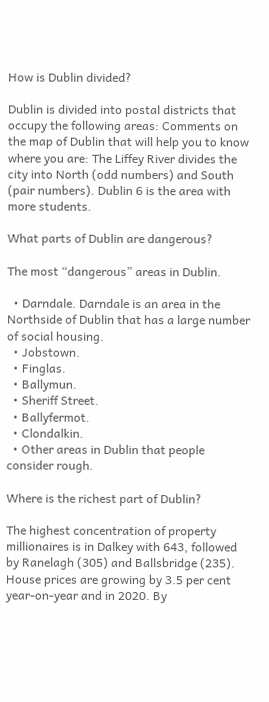How is Dublin divided?

Dublin is divided into postal districts that occupy the following areas: Comments on the map of Dublin that will help you to know where you are: The Liffey River divides the city into North (odd numbers) and South (pair numbers). Dublin 6 is the area with more students.

What parts of Dublin are dangerous?

The most “dangerous” areas in Dublin.

  • Darndale. Darndale is an area in the Northside of Dublin that has a large number of social housing.
  • Jobstown.
  • Finglas.
  • Ballymun.
  • Sheriff Street.
  • Ballyfermot.
  • Clondalkin.
  • Other areas in Dublin that people consider rough.

Where is the richest part of Dublin?

The highest concentration of property millionaires is in Dalkey with 643, followed by Ranelagh (305) and Ballsbridge (235). House prices are growing by 3.5 per cent year-on-year and in 2020. By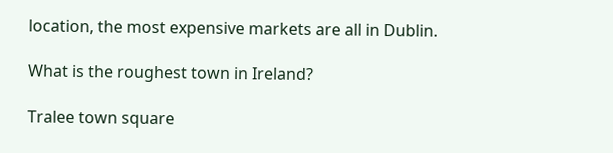location, the most expensive markets are all in Dublin.

What is the roughest town in Ireland?

Tralee town square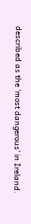described as the ‘most dangerous’ in Ireland.